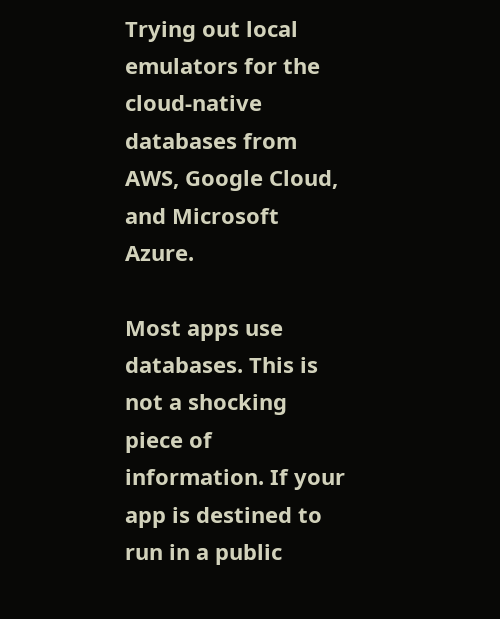Trying out local emulators for the cloud-native databases from AWS, Google Cloud, and Microsoft Azure.

Most apps use databases. This is not a shocking piece of information. If your app is destined to run in a public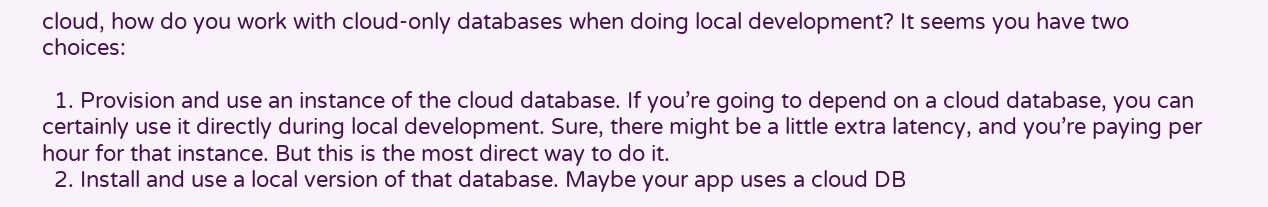cloud, how do you work with cloud-only databases when doing local development? It seems you have two choices:

  1. Provision and use an instance of the cloud database. If you’re going to depend on a cloud database, you can certainly use it directly during local development. Sure, there might be a little extra latency, and you’re paying per hour for that instance. But this is the most direct way to do it.
  2. Install and use a local version of that database. Maybe your app uses a cloud DB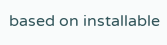based on installable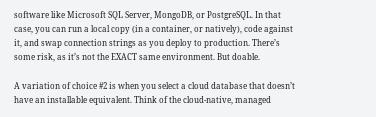software like Microsoft SQL Server, MongoDB, or PostgreSQL. In that case, you can run a local copy (in a container, or natively), code against it, and swap connection strings as you deploy to production. There’s some risk, as it’s not the EXACT same environment. But doable.

A variation of choice #2 is when you select a cloud database that doesn’t have an installable equivalent. Think of the cloud-native, managed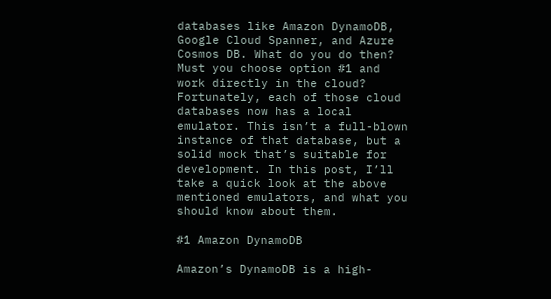databases like Amazon DynamoDB, Google Cloud Spanner, and Azure Cosmos DB. What do you do then? Must you choose option #1 and work directly in the cloud? Fortunately, each of those cloud databases now has a local emulator. This isn’t a full-blown instance of that database, but a solid mock that’s suitable for development. In this post, I’ll take a quick look at the above mentioned emulators, and what you should know about them.

#1 Amazon DynamoDB

Amazon’s DynamoDB is a high-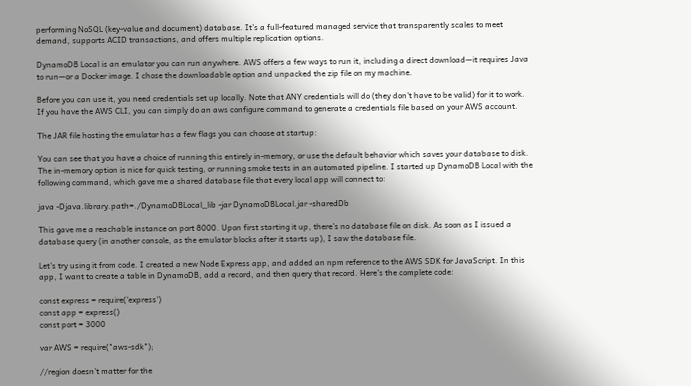performing NoSQL (key-value and document) database. It’s a full-featured managed service that transparently scales to meet demand, supports ACID transactions, and offers multiple replication options.

DynamoDB Local is an emulator you can run anywhere. AWS offers a few ways to run it, including a direct download—it requires Java to run—or a Docker image. I chose the downloadable option and unpacked the zip file on my machine.

Before you can use it, you need credentials set up locally. Note that ANY credentials will do (they don’t have to be valid) for it to work. If you have the AWS CLI, you can simply do an aws configure command to generate a credentials file based on your AWS account.

The JAR file hosting the emulator has a few flags you can choose at startup:

You can see that you have a choice of running this entirely in-memory, or use the default behavior which saves your database to disk. The in-memory option is nice for quick testing, or running smoke tests in an automated pipeline. I started up DynamoDB Local with the following command, which gave me a shared database file that every local app will connect to:

java -Djava.library.path=./DynamoDBLocal_lib -jar DynamoDBLocal.jar -sharedDb

This gave me a reachable instance on port 8000. Upon first starting it up, there’s no database file on disk. As soon as I issued a database query (in another console, as the emulator blocks after it starts up), I saw the database file.

Let’s try using it from code. I created a new Node Express app, and added an npm reference to the AWS SDK for JavaScript. In this app, I want to create a table in DynamoDB, add a record, and then query that record. Here’s the complete code:

const express = require('express')
const app = express()
const port = 3000

var AWS = require("aws-sdk");

//region doesn't matter for the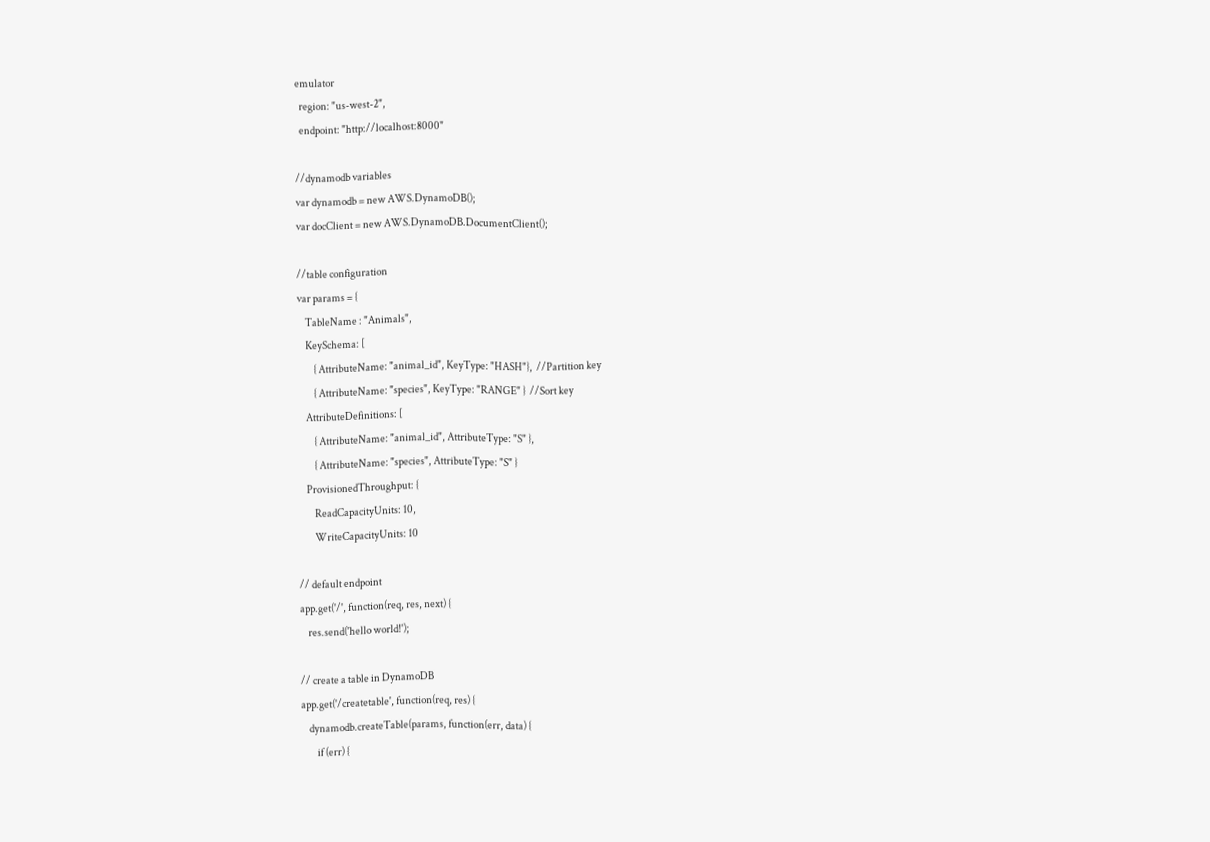emulator
  region: "us-west-2",
  endpoint: "http://localhost:8000"

//dynamodb variables
var dynamodb = new AWS.DynamoDB();
var docClient = new AWS.DynamoDB.DocumentClient();

//table configuration
var params = {
    TableName : "Animals",
    KeySchema: [
        { AttributeName: "animal_id", KeyType: "HASH"},  //Partition key
        { AttributeName: "species", KeyType: "RANGE" }  //Sort key
    AttributeDefinitions: [
        { AttributeName: "animal_id", AttributeType: "S" },
        { AttributeName: "species", AttributeType: "S" }
    ProvisionedThroughput: {
        ReadCapacityUnits: 10,
        WriteCapacityUnits: 10

// default endpoint
app.get('/', function(req, res, next) {
    res.send('hello world!');

// create a table in DynamoDB
app.get('/createtable', function(req, res) {
    dynamodb.createTable(params, function(err, data) {
        if (err) {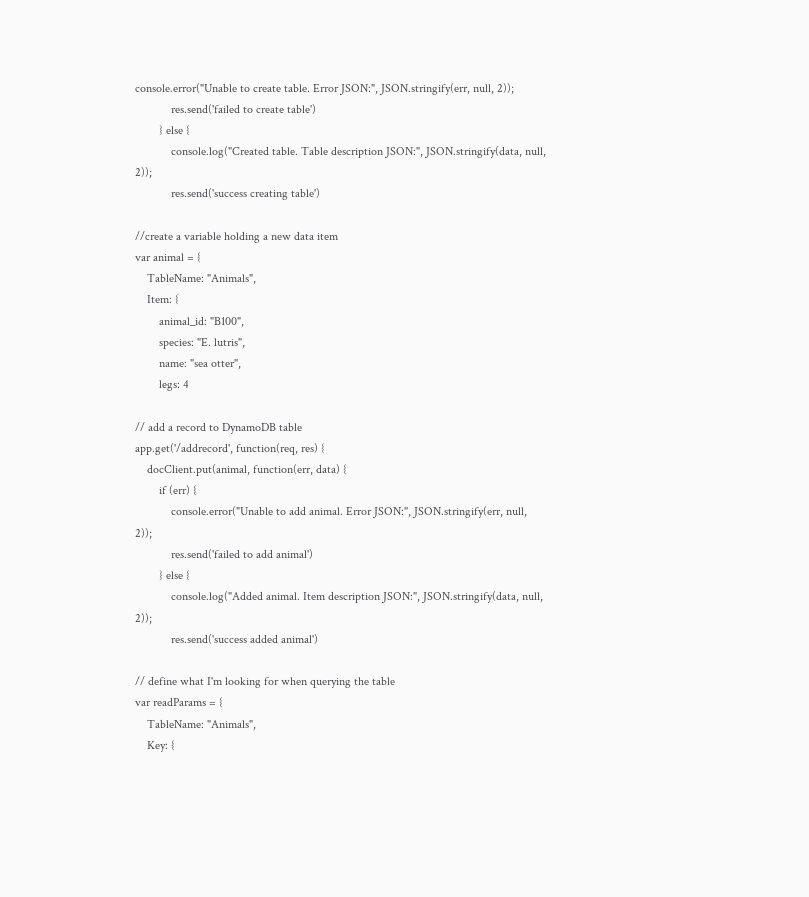console.error("Unable to create table. Error JSON:", JSON.stringify(err, null, 2));
            res.send('failed to create table')
        } else {
            console.log("Created table. Table description JSON:", JSON.stringify(data, null, 2));
            res.send('success creating table')

//create a variable holding a new data item
var animal = {
    TableName: "Animals",
    Item: {
        animal_id: "B100",
        species: "E. lutris",
        name: "sea otter",
        legs: 4

// add a record to DynamoDB table
app.get('/addrecord', function(req, res) {
    docClient.put(animal, function(err, data) {
        if (err) {
            console.error("Unable to add animal. Error JSON:", JSON.stringify(err, null, 2));
            res.send('failed to add animal')
        } else {
            console.log("Added animal. Item description JSON:", JSON.stringify(data, null, 2));
            res.send('success added animal')

// define what I'm looking for when querying the table
var readParams = {
    TableName: "Animals",
    Key: {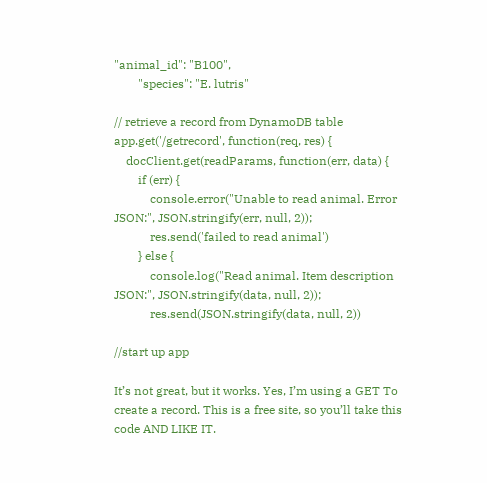"animal_id": "B100",
        "species": "E. lutris"

// retrieve a record from DynamoDB table
app.get('/getrecord', function(req, res) {
    docClient.get(readParams, function(err, data) {
        if (err) {
            console.error("Unable to read animal. Error JSON:", JSON.stringify(err, null, 2));
            res.send('failed to read animal')
        } else {
            console.log("Read animal. Item description JSON:", JSON.stringify(data, null, 2));
            res.send(JSON.stringify(data, null, 2))

//start up app

It’s not great, but it works. Yes, I’m using a GET To create a record. This is a free site, so you’ll take this code AND LIKE IT.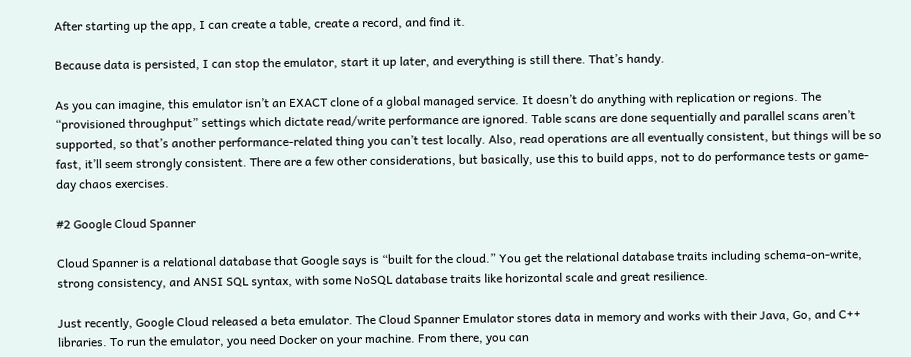After starting up the app, I can create a table, create a record, and find it.

Because data is persisted, I can stop the emulator, start it up later, and everything is still there. That’s handy.

As you can imagine, this emulator isn’t an EXACT clone of a global managed service. It doesn’t do anything with replication or regions. The “provisioned throughput” settings which dictate read/write performance are ignored. Table scans are done sequentially and parallel scans aren’t supported, so that’s another performance-related thing you can’t test locally. Also, read operations are all eventually consistent, but things will be so fast, it’ll seem strongly consistent. There are a few other considerations, but basically, use this to build apps, not to do performance tests or game-day chaos exercises.

#2 Google Cloud Spanner

Cloud Spanner is a relational database that Google says is “built for the cloud.” You get the relational database traits including schema-on-write, strong consistency, and ANSI SQL syntax, with some NoSQL database traits like horizontal scale and great resilience.

Just recently, Google Cloud released a beta emulator. The Cloud Spanner Emulator stores data in memory and works with their Java, Go, and C++ libraries. To run the emulator, you need Docker on your machine. From there, you can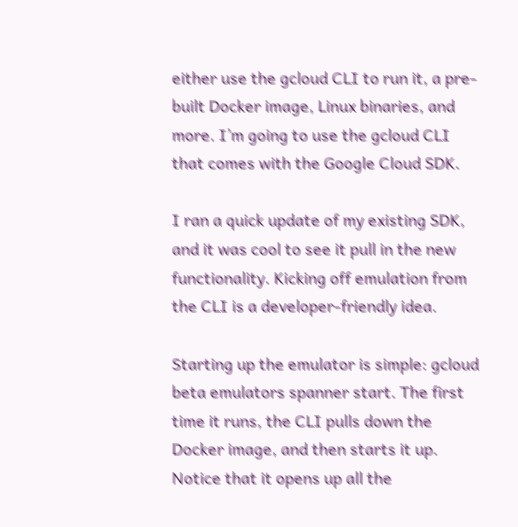either use the gcloud CLI to run it, a pre-built Docker image, Linux binaries, and more. I’m going to use the gcloud CLI that comes with the Google Cloud SDK.

I ran a quick update of my existing SDK, and it was cool to see it pull in the new functionality. Kicking off emulation from the CLI is a developer-friendly idea.

Starting up the emulator is simple: gcloud beta emulators spanner start. The first time it runs, the CLI pulls down the Docker image, and then starts it up. Notice that it opens up all the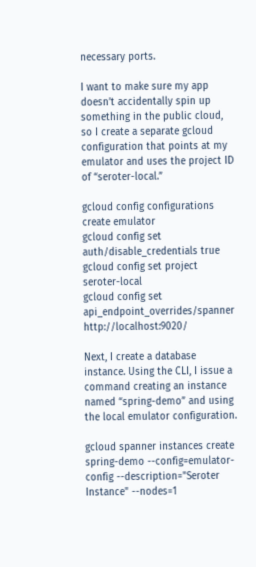necessary ports.

I want to make sure my app doesn’t accidentally spin up something in the public cloud, so I create a separate gcloud configuration that points at my emulator and uses the project ID of “seroter-local.”

gcloud config configurations create emulator
gcloud config set auth/disable_credentials true
gcloud config set project seroter-local
gcloud config set api_endpoint_overrides/spanner http://localhost:9020/

Next, I create a database instance. Using the CLI, I issue a command creating an instance named “spring-demo” and using the local emulator configuration.

gcloud spanner instances create spring-demo --config=emulator-config --description="Seroter Instance" --nodes=1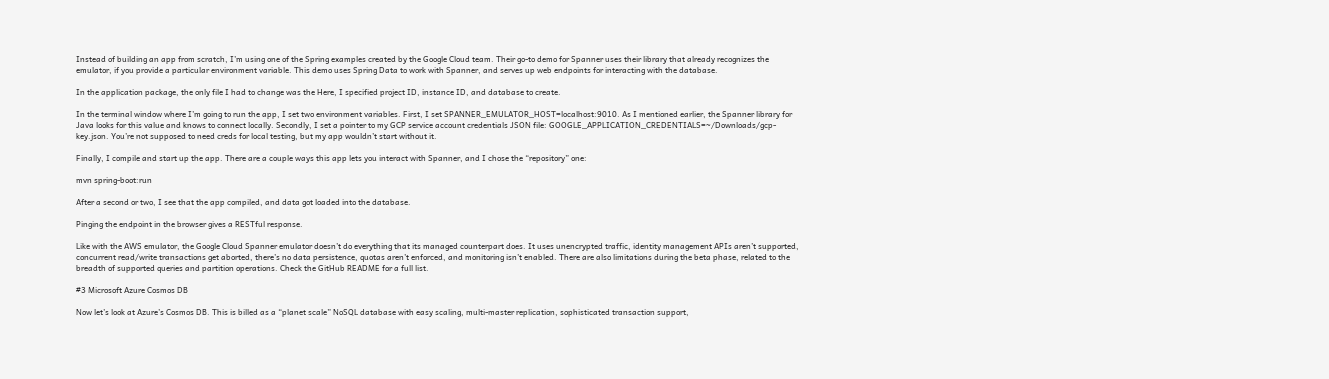Instead of building an app from scratch, I’m using one of the Spring examples created by the Google Cloud team. Their go-to demo for Spanner uses their library that already recognizes the emulator, if you provide a particular environment variable. This demo uses Spring Data to work with Spanner, and serves up web endpoints for interacting with the database.

In the application package, the only file I had to change was the Here, I specified project ID, instance ID, and database to create.

In the terminal window where I’m going to run the app, I set two environment variables. First, I set SPANNER_EMULATOR_HOST=localhost:9010. As I mentioned earlier, the Spanner library for Java looks for this value and knows to connect locally. Secondly, I set a pointer to my GCP service account credentials JSON file: GOOGLE_APPLICATION_CREDENTIALS=~/Downloads/gcp-key.json. You’re not supposed to need creds for local testing, but my app wouldn’t start without it.

Finally, I compile and start up the app. There are a couple ways this app lets you interact with Spanner, and I chose the “repository” one:

mvn spring-boot:run

After a second or two, I see that the app compiled, and data got loaded into the database.

Pinging the endpoint in the browser gives a RESTful response.

Like with the AWS emulator, the Google Cloud Spanner emulator doesn’t do everything that its managed counterpart does. It uses unencrypted traffic, identity management APIs aren’t supported, concurrent read/write transactions get aborted, there’s no data persistence, quotas aren’t enforced, and monitoring isn’t enabled. There are also limitations during the beta phase, related to the breadth of supported queries and partition operations. Check the GitHub README for a full list.

#3 Microsoft Azure Cosmos DB

Now let’s look at Azure’s Cosmos DB. This is billed as a “planet scale” NoSQL database with easy scaling, multi-master replication, sophisticated transaction support,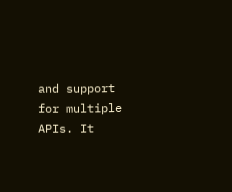and support for multiple APIs. It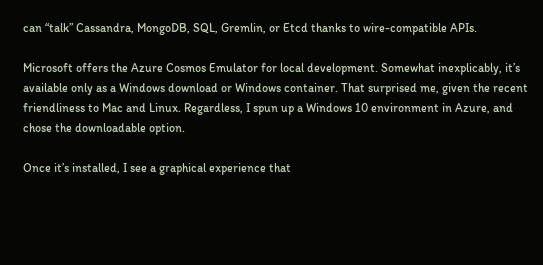can “talk” Cassandra, MongoDB, SQL, Gremlin, or Etcd thanks to wire-compatible APIs.

Microsoft offers the Azure Cosmos Emulator for local development. Somewhat inexplicably, it’s available only as a Windows download or Windows container. That surprised me, given the recent friendliness to Mac and Linux. Regardless, I spun up a Windows 10 environment in Azure, and chose the downloadable option.

Once it’s installed, I see a graphical experience that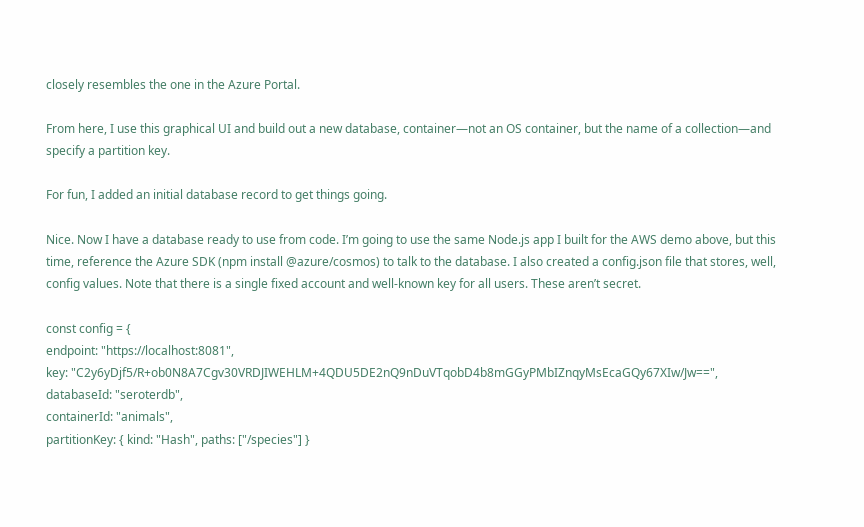closely resembles the one in the Azure Portal.

From here, I use this graphical UI and build out a new database, container—not an OS container, but the name of a collection—and specify a partition key.

For fun, I added an initial database record to get things going.

Nice. Now I have a database ready to use from code. I’m going to use the same Node.js app I built for the AWS demo above, but this time, reference the Azure SDK (npm install @azure/cosmos) to talk to the database. I also created a config.json file that stores, well, config values. Note that there is a single fixed account and well-known key for all users. These aren’t secret.

const config = {
endpoint: "https://localhost:8081",
key: "C2y6yDjf5/R+ob0N8A7Cgv30VRDJIWEHLM+4QDU5DE2nQ9nDuVTqobD4b8mGGyPMbIZnqyMsEcaGQy67XIw/Jw==",
databaseId: "seroterdb",
containerId: "animals",
partitionKey: { kind: "Hash", paths: ["/species"] }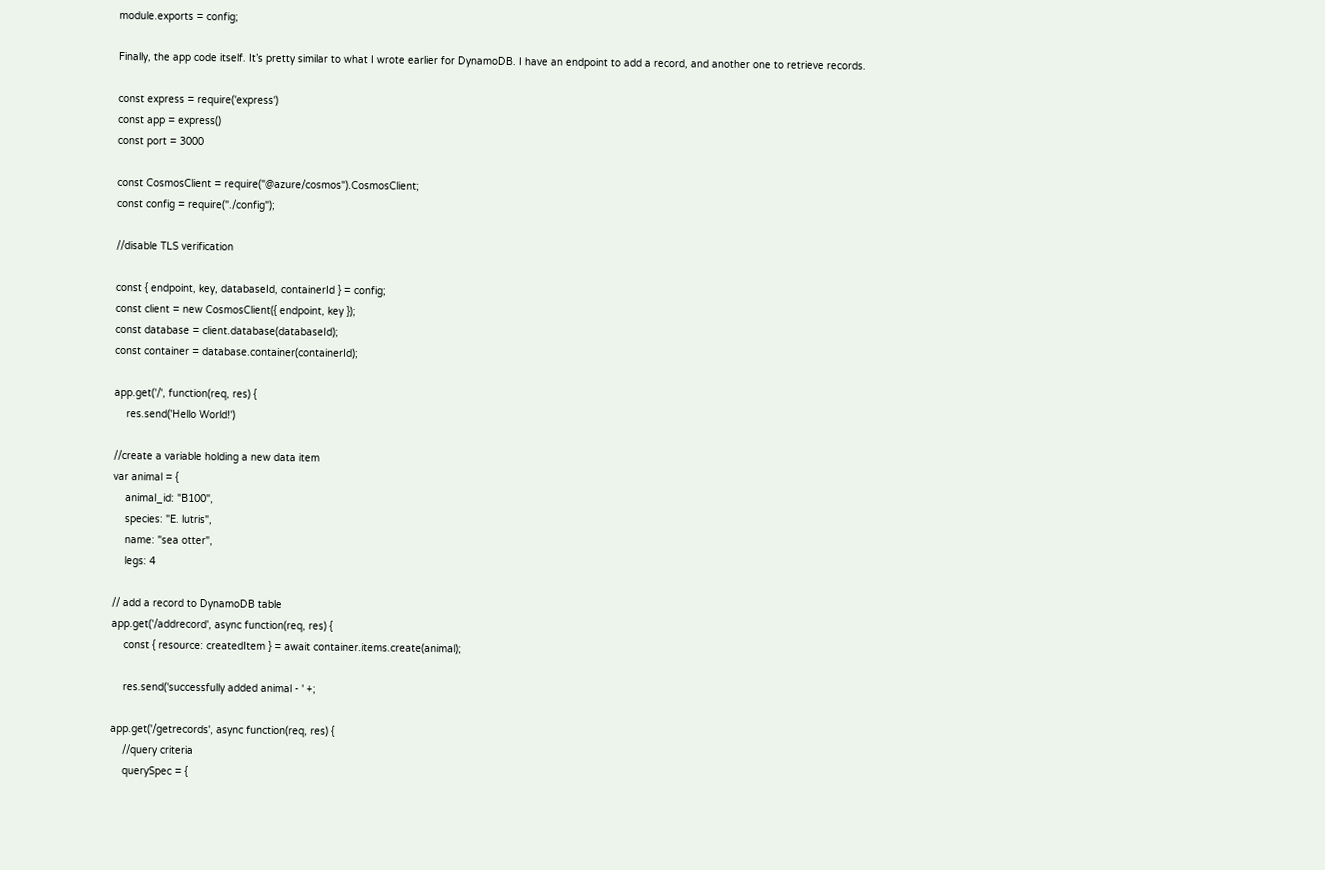module.exports = config;

Finally, the app code itself. It’s pretty similar to what I wrote earlier for DynamoDB. I have an endpoint to add a record, and another one to retrieve records.

const express = require('express')
const app = express()
const port = 3000

const CosmosClient = require("@azure/cosmos").CosmosClient;
const config = require("./config");

//disable TLS verification

const { endpoint, key, databaseId, containerId } = config;
const client = new CosmosClient({ endpoint, key });
const database = client.database(databaseId);
const container = database.container(containerId);

app.get('/', function(req, res) {
    res.send('Hello World!')

//create a variable holding a new data item
var animal = {
    animal_id: "B100",
    species: "E. lutris",
    name: "sea otter",
    legs: 4

// add a record to DynamoDB table
app.get('/addrecord', async function(req, res) {
    const { resource: createdItem } = await container.items.create(animal);

    res.send('successfully added animal - ' +;

app.get('/getrecords', async function(req, res) {
    //query criteria
    querySpec = {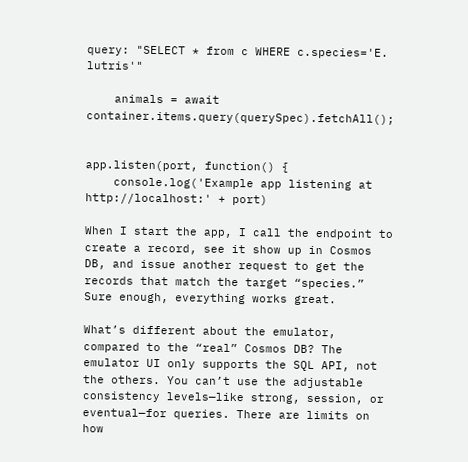query: "SELECT * from c WHERE c.species='E. lutris'"

    animals = await container.items.query(querySpec).fetchAll();


app.listen(port, function() {
    console.log('Example app listening at http://localhost:' + port)

When I start the app, I call the endpoint to create a record, see it show up in Cosmos DB, and issue another request to get the records that match the target “species.” Sure enough, everything works great.

What’s different about the emulator, compared to the “real” Cosmos DB? The emulator UI only supports the SQL API, not the others. You can’t use the adjustable consistency levels—like strong, session, or eventual—for queries. There are limits on how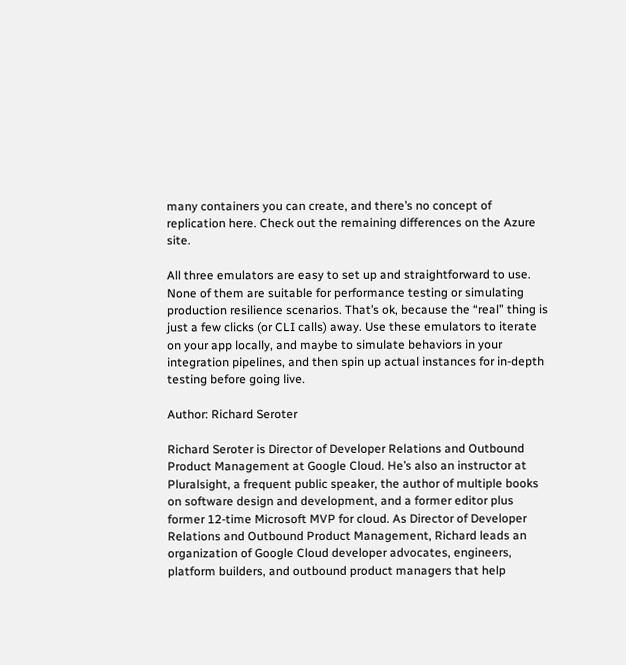many containers you can create, and there’s no concept of replication here. Check out the remaining differences on the Azure site.

All three emulators are easy to set up and straightforward to use. None of them are suitable for performance testing or simulating production resilience scenarios. That’s ok, because the “real” thing is just a few clicks (or CLI calls) away. Use these emulators to iterate on your app locally, and maybe to simulate behaviors in your integration pipelines, and then spin up actual instances for in-depth testing before going live.

Author: Richard Seroter

Richard Seroter is Director of Developer Relations and Outbound Product Management at Google Cloud. He’s also an instructor at Pluralsight, a frequent public speaker, the author of multiple books on software design and development, and a former editor plus former 12-time Microsoft MVP for cloud. As Director of Developer Relations and Outbound Product Management, Richard leads an organization of Google Cloud developer advocates, engineers, platform builders, and outbound product managers that help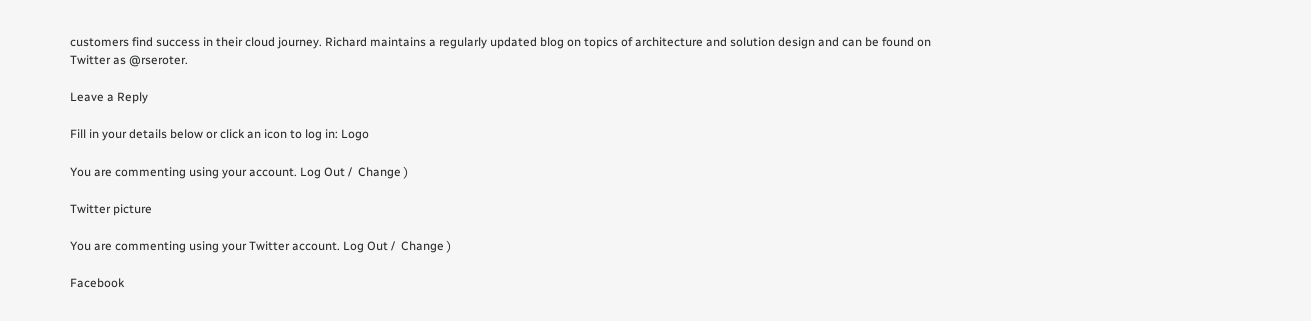customers find success in their cloud journey. Richard maintains a regularly updated blog on topics of architecture and solution design and can be found on Twitter as @rseroter.

Leave a Reply

Fill in your details below or click an icon to log in: Logo

You are commenting using your account. Log Out /  Change )

Twitter picture

You are commenting using your Twitter account. Log Out /  Change )

Facebook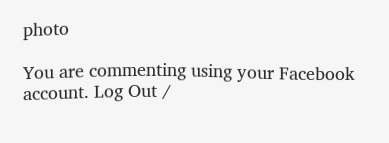photo

You are commenting using your Facebook account. Log Out /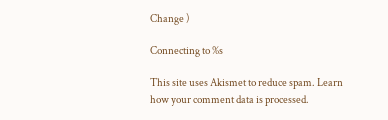Change )

Connecting to %s

This site uses Akismet to reduce spam. Learn how your comment data is processed.